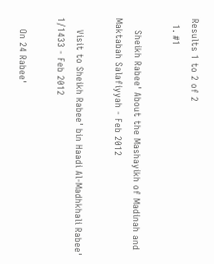Results 1 to 2 of 2
  1. #1

    Sheikh Rabee' About the Mashayikh of Madinah and Maktabah Salafiyyah - Feb 2012

    Visit to Sheikh Rabee' bin Haadi Al-Madhkhali Rabee' 1/1433 - Feb 2012

    On 24 Rabee'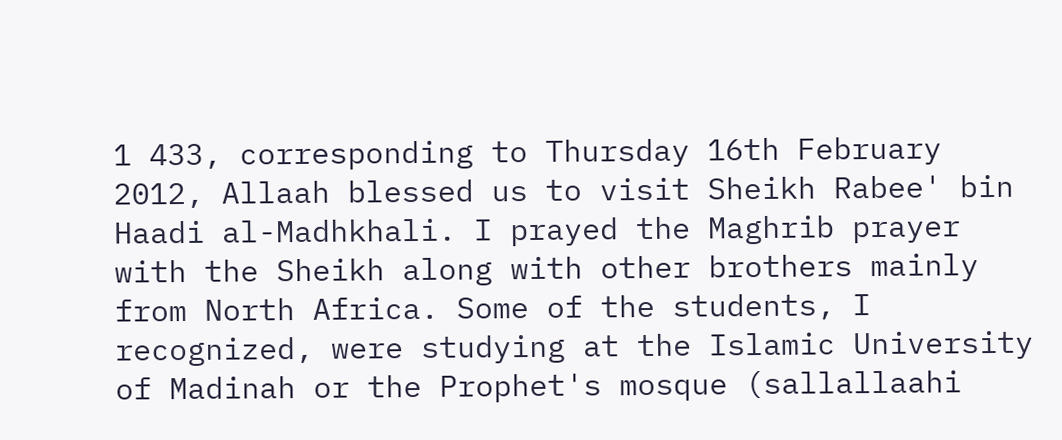1 433, corresponding to Thursday 16th February 2012, Allaah blessed us to visit Sheikh Rabee' bin Haadi al-Madhkhali. I prayed the Maghrib prayer with the Sheikh along with other brothers mainly from North Africa. Some of the students, I recognized, were studying at the Islamic University of Madinah or the Prophet's mosque (sallallaahi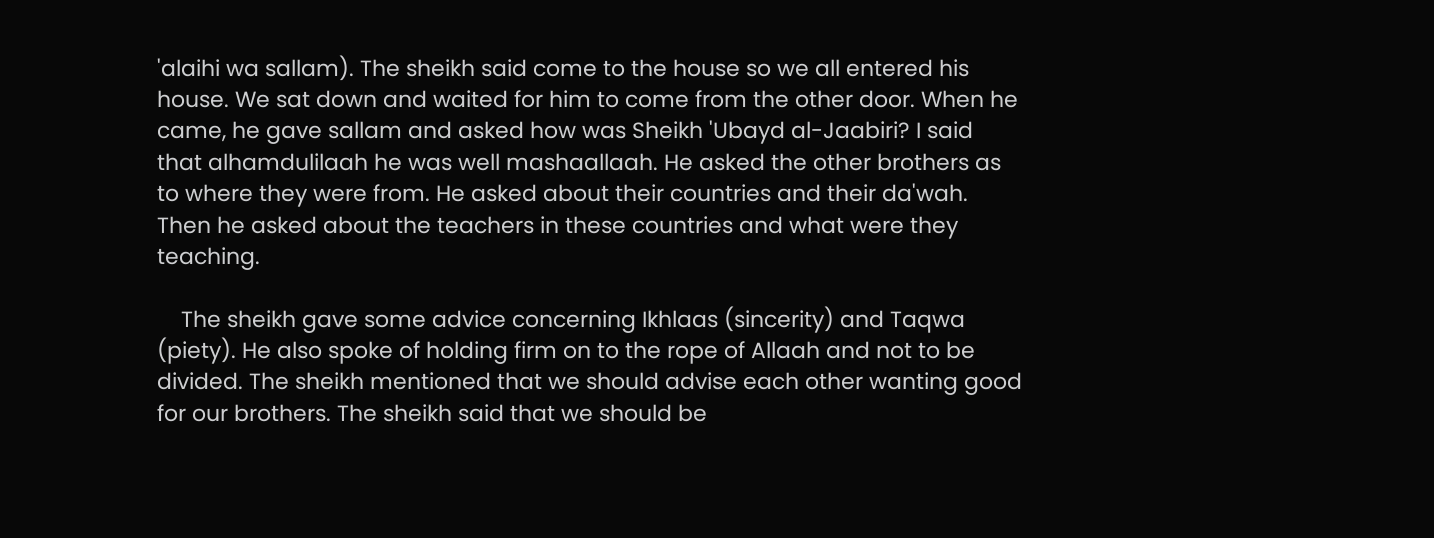'alaihi wa sallam). The sheikh said come to the house so we all entered his house. We sat down and waited for him to come from the other door. When he came, he gave sallam and asked how was Sheikh 'Ubayd al-Jaabiri? I said that alhamdulilaah he was well mashaallaah. He asked the other brothers as to where they were from. He asked about their countries and their da'wah. Then he asked about the teachers in these countries and what were they teaching.

    The sheikh gave some advice concerning Ikhlaas (sincerity) and Taqwa (piety). He also spoke of holding firm on to the rope of Allaah and not to be divided. The sheikh mentioned that we should advise each other wanting good for our brothers. The sheikh said that we should be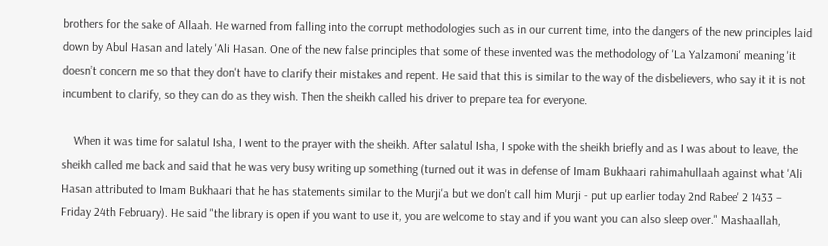brothers for the sake of Allaah. He warned from falling into the corrupt methodologies such as in our current time, into the dangers of the new principles laid down by Abul Hasan and lately 'Ali Hasan. One of the new false principles that some of these invented was the methodology of 'La Yalzamoni' meaning 'it doesn’t concern me so that they don't have to clarify their mistakes and repent. He said that this is similar to the way of the disbelievers, who say it it is not incumbent to clarify, so they can do as they wish. Then the sheikh called his driver to prepare tea for everyone.

    When it was time for salatul Isha, I went to the prayer with the sheikh. After salatul Isha, I spoke with the sheikh briefly and as I was about to leave, the sheikh called me back and said that he was very busy writing up something (turned out it was in defense of Imam Bukhaari rahimahullaah against what 'Ali Hasan attributed to Imam Bukhaari that he has statements similar to the Murji'a but we don't call him Murji - put up earlier today 2nd Rabee' 2 1433 – Friday 24th February). He said "the library is open if you want to use it, you are welcome to stay and if you want you can also sleep over." Mashaallah,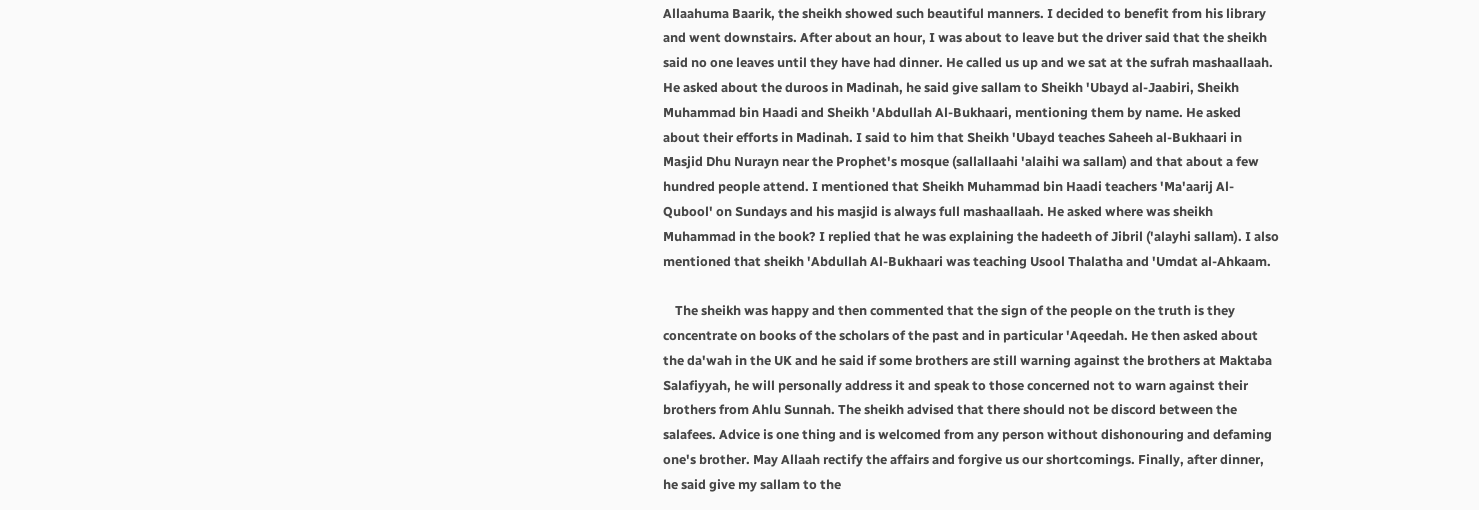Allaahuma Baarik, the sheikh showed such beautiful manners. I decided to benefit from his library and went downstairs. After about an hour, I was about to leave but the driver said that the sheikh said no one leaves until they have had dinner. He called us up and we sat at the sufrah mashaallaah. He asked about the duroos in Madinah, he said give sallam to Sheikh 'Ubayd al-Jaabiri, Sheikh Muhammad bin Haadi and Sheikh 'Abdullah Al-Bukhaari, mentioning them by name. He asked about their efforts in Madinah. I said to him that Sheikh 'Ubayd teaches Saheeh al-Bukhaari in Masjid Dhu Nurayn near the Prophet's mosque (sallallaahi 'alaihi wa sallam) and that about a few hundred people attend. I mentioned that Sheikh Muhammad bin Haadi teachers 'Ma'aarij Al-Qubool' on Sundays and his masjid is always full mashaallaah. He asked where was sheikh Muhammad in the book? I replied that he was explaining the hadeeth of Jibril ('alayhi sallam). I also mentioned that sheikh 'Abdullah Al-Bukhaari was teaching Usool Thalatha and 'Umdat al-Ahkaam.

    The sheikh was happy and then commented that the sign of the people on the truth is they concentrate on books of the scholars of the past and in particular 'Aqeedah. He then asked about the da'wah in the UK and he said if some brothers are still warning against the brothers at Maktaba Salafiyyah, he will personally address it and speak to those concerned not to warn against their brothers from Ahlu Sunnah. The sheikh advised that there should not be discord between the salafees. Advice is one thing and is welcomed from any person without dishonouring and defaming one's brother. May Allaah rectify the affairs and forgive us our shortcomings. Finally, after dinner, he said give my sallam to the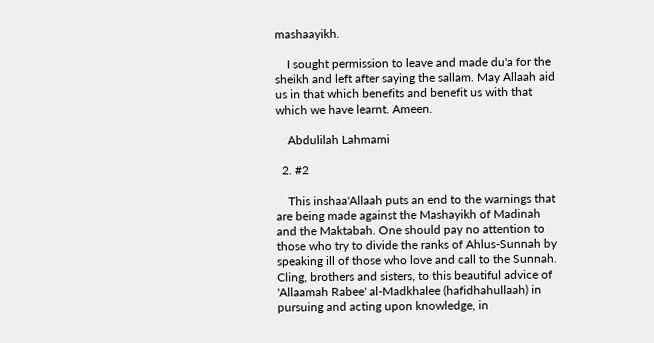mashaayikh.

    I sought permission to leave and made du'a for the sheikh and left after saying the sallam. May Allaah aid us in that which benefits and benefit us with that which we have learnt. Ameen.

    Abdulilah Lahmami

  2. #2

    This inshaa'Allaah puts an end to the warnings that are being made against the Mashayikh of Madinah and the Maktabah. One should pay no attention to those who try to divide the ranks of Ahlus-Sunnah by speaking ill of those who love and call to the Sunnah. Cling, brothers and sisters, to this beautiful advice of 'Allaamah Rabee' al-Madkhalee (hafidhahullaah) in pursuing and acting upon knowledge, in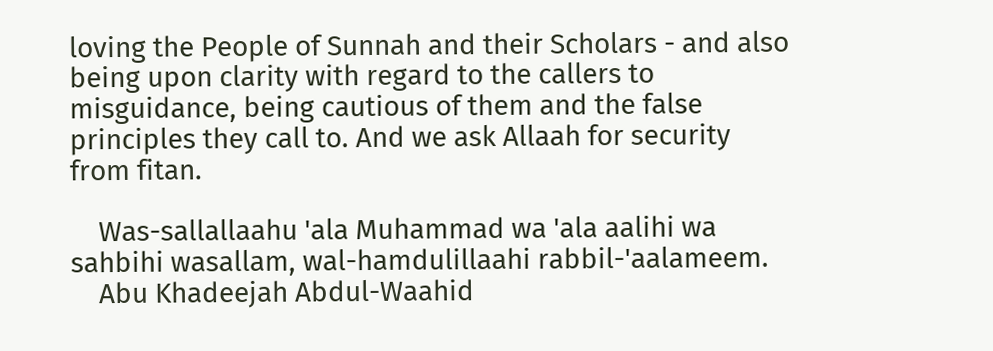loving the People of Sunnah and their Scholars - and also being upon clarity with regard to the callers to misguidance, being cautious of them and the false principles they call to. And we ask Allaah for security from fitan.

    Was-sallallaahu 'ala Muhammad wa 'ala aalihi wa sahbihi wasallam, wal-hamdulillaahi rabbil-'aalameem.
    Abu Khadeejah Abdul-Waahid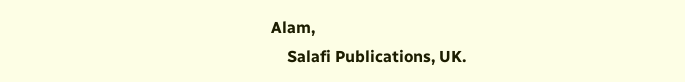Alam,
    Salafi Publications, UK.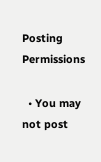Posting Permissions

  • You may not post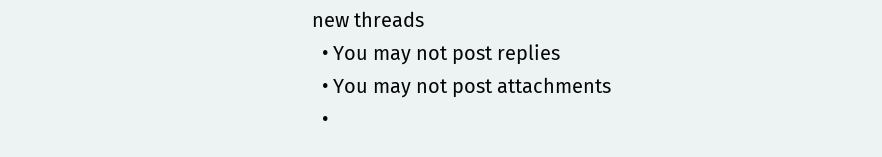new threads
  • You may not post replies
  • You may not post attachments
  •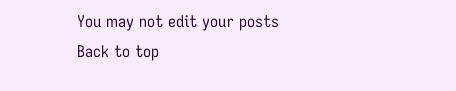You may not edit your posts
Back to top